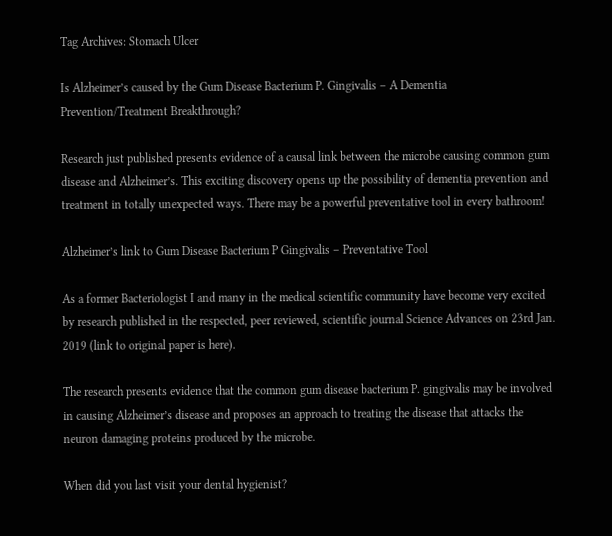Tag Archives: Stomach Ulcer

Is Alzheimer’s caused by the Gum Disease Bacterium P. Gingivalis – A Dementia Prevention/Treatment Breakthrough?

Research just published presents evidence of a causal link between the microbe causing common gum disease and Alzheimer’s. This exciting discovery opens up the possibility of dementia prevention and treatment in totally unexpected ways. There may be a powerful preventative tool in every bathroom!

Alzheimer’s link to Gum Disease Bacterium P Gingivalis – Preventative Tool

As a former Bacteriologist I and many in the medical scientific community have become very excited by research published in the respected, peer reviewed, scientific journal Science Advances on 23rd Jan. 2019 (link to original paper is here).

The research presents evidence that the common gum disease bacterium P. gingivalis may be involved in causing Alzheimer’s disease and proposes an approach to treating the disease that attacks the neuron damaging proteins produced by the microbe.

When did you last visit your dental hygienist?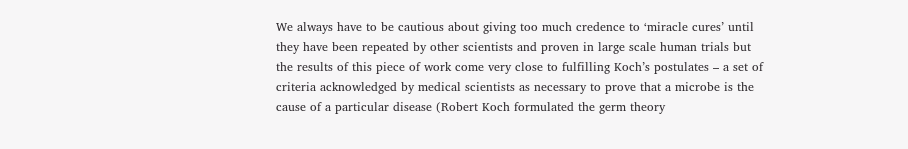We always have to be cautious about giving too much credence to ‘miracle cures’ until they have been repeated by other scientists and proven in large scale human trials but the results of this piece of work come very close to fulfilling Koch’s postulates – a set of criteria acknowledged by medical scientists as necessary to prove that a microbe is the cause of a particular disease (Robert Koch formulated the germ theory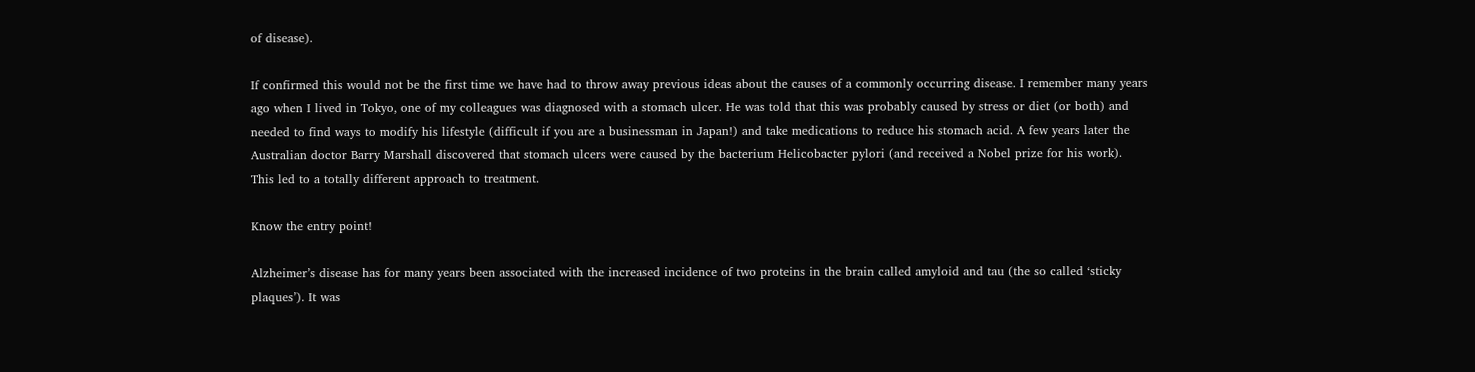of disease).

If confirmed this would not be the first time we have had to throw away previous ideas about the causes of a commonly occurring disease. I remember many years ago when I lived in Tokyo, one of my colleagues was diagnosed with a stomach ulcer. He was told that this was probably caused by stress or diet (or both) and needed to find ways to modify his lifestyle (difficult if you are a businessman in Japan!) and take medications to reduce his stomach acid. A few years later the Australian doctor Barry Marshall discovered that stomach ulcers were caused by the bacterium Helicobacter pylori (and received a Nobel prize for his work). This led to a totally different approach to treatment.

Know the entry point!

Alzheimer’s disease has for many years been associated with the increased incidence of two proteins in the brain called amyloid and tau (the so called ‘sticky plaques’). It was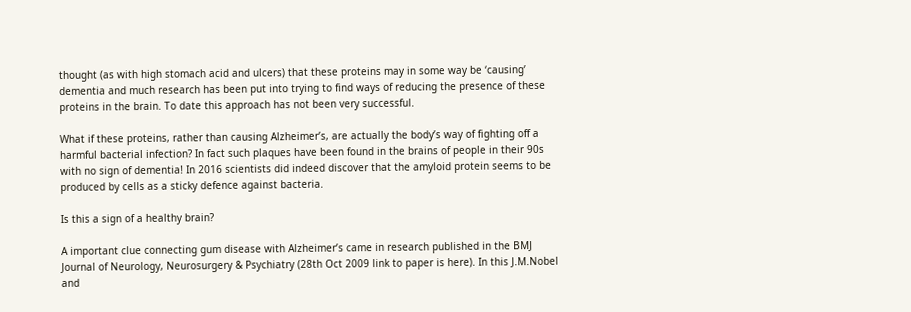thought (as with high stomach acid and ulcers) that these proteins may in some way be ‘causing’ dementia and much research has been put into trying to find ways of reducing the presence of these proteins in the brain. To date this approach has not been very successful.

What if these proteins, rather than causing Alzheimer’s, are actually the body’s way of fighting off a harmful bacterial infection? In fact such plaques have been found in the brains of people in their 90s with no sign of dementia! In 2016 scientists did indeed discover that the amyloid protein seems to be produced by cells as a sticky defence against bacteria.

Is this a sign of a healthy brain?

A important clue connecting gum disease with Alzheimer’s came in research published in the BMJ Journal of Neurology, Neurosurgery & Psychiatry (28th Oct 2009 link to paper is here). In this J.M.Nobel and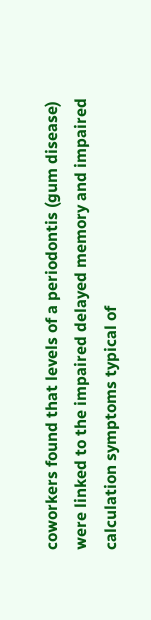coworkers found that levels of a periodontis (gum disease) were linked to the impaired delayed memory and impaired calculation symptoms typical of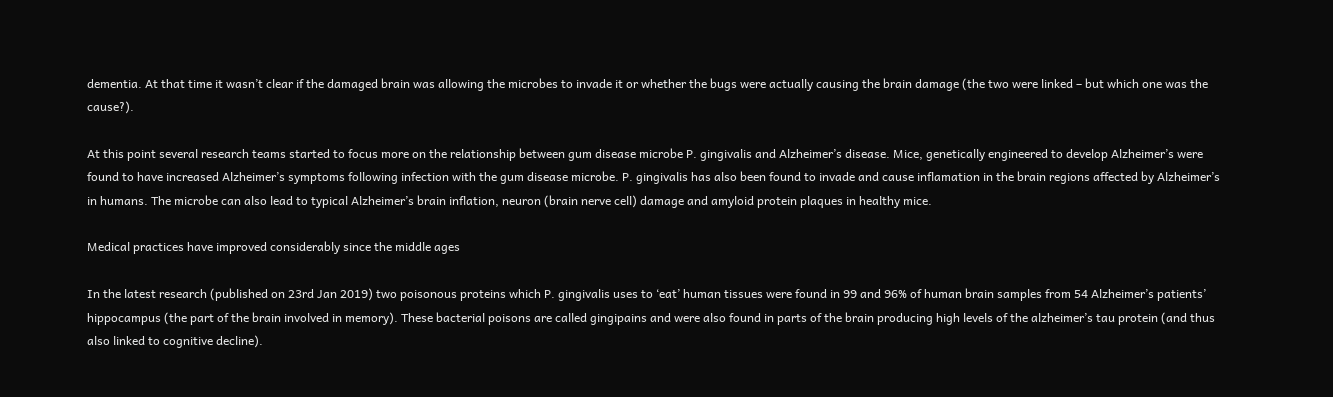dementia. At that time it wasn’t clear if the damaged brain was allowing the microbes to invade it or whether the bugs were actually causing the brain damage (the two were linked – but which one was the cause?).

At this point several research teams started to focus more on the relationship between gum disease microbe P. gingivalis and Alzheimer’s disease. Mice, genetically engineered to develop Alzheimer’s were found to have increased Alzheimer’s symptoms following infection with the gum disease microbe. P. gingivalis has also been found to invade and cause inflamation in the brain regions affected by Alzheimer’s in humans. The microbe can also lead to typical Alzheimer’s brain inflation, neuron (brain nerve cell) damage and amyloid protein plaques in healthy mice.

Medical practices have improved considerably since the middle ages

In the latest research (published on 23rd Jan 2019) two poisonous proteins which P. gingivalis uses to ‘eat’ human tissues were found in 99 and 96% of human brain samples from 54 Alzheimer’s patients’ hippocampus (the part of the brain involved in memory). These bacterial poisons are called gingipains and were also found in parts of the brain producing high levels of the alzheimer’s tau protein (and thus also linked to cognitive decline).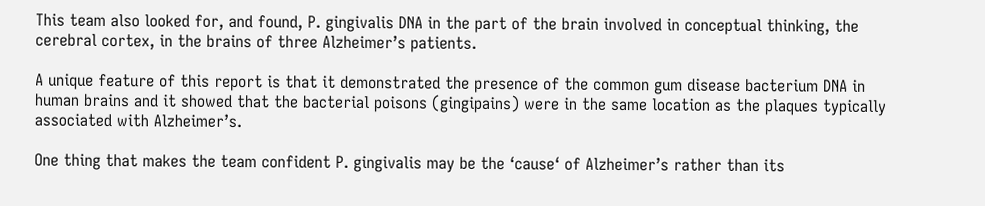This team also looked for, and found, P. gingivalis DNA in the part of the brain involved in conceptual thinking, the cerebral cortex, in the brains of three Alzheimer’s patients.

A unique feature of this report is that it demonstrated the presence of the common gum disease bacterium DNA in human brains and it showed that the bacterial poisons (gingipains) were in the same location as the plaques typically associated with Alzheimer’s.

One thing that makes the team confident P. gingivalis may be the ‘cause‘ of Alzheimer’s rather than its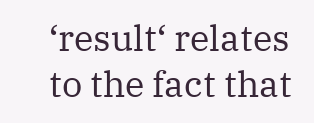‘result‘ relates to the fact that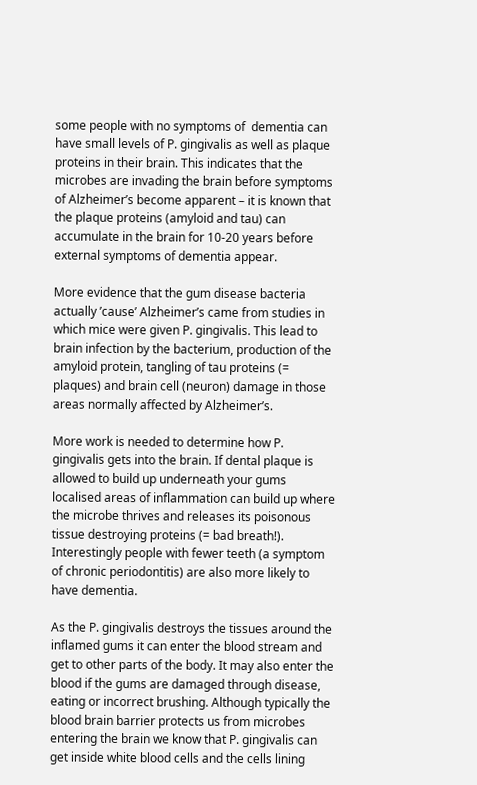some people with no symptoms of  dementia can have small levels of P. gingivalis as well as plaque proteins in their brain. This indicates that the microbes are invading the brain before symptoms of Alzheimer’s become apparent – it is known that the plaque proteins (amyloid and tau) can accumulate in the brain for 10-20 years before external symptoms of dementia appear.

More evidence that the gum disease bacteria actually ’cause’ Alzheimer’s came from studies in which mice were given P. gingivalis. This lead to brain infection by the bacterium, production of the amyloid protein, tangling of tau proteins (= plaques) and brain cell (neuron) damage in those areas normally affected by Alzheimer’s.

More work is needed to determine how P. gingivalis gets into the brain. If dental plaque is allowed to build up underneath your gums localised areas of inflammation can build up where the microbe thrives and releases its poisonous tissue destroying proteins (= bad breath!). Interestingly people with fewer teeth (a symptom of chronic periodontitis) are also more likely to have dementia.

As the P. gingivalis destroys the tissues around the inflamed gums it can enter the blood stream and get to other parts of the body. It may also enter the blood if the gums are damaged through disease, eating or incorrect brushing. Although typically the blood brain barrier protects us from microbes entering the brain we know that P. gingivalis can get inside white blood cells and the cells lining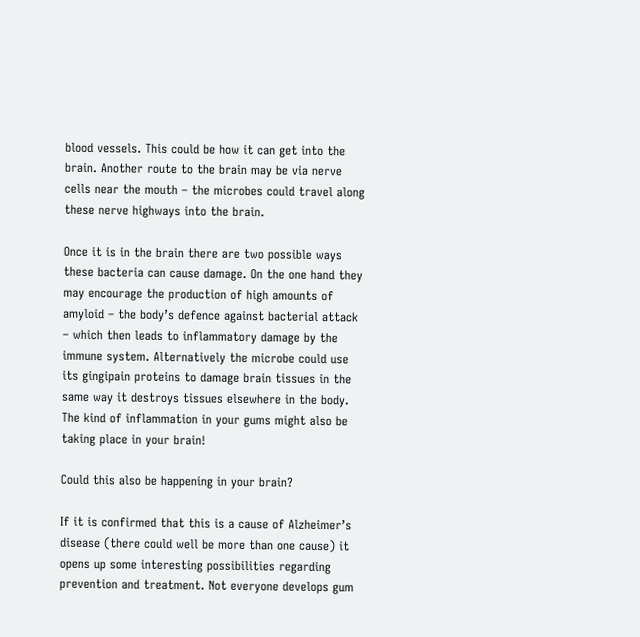blood vessels. This could be how it can get into the brain. Another route to the brain may be via nerve cells near the mouth – the microbes could travel along these nerve highways into the brain.

Once it is in the brain there are two possible ways these bacteria can cause damage. On the one hand they may encourage the production of high amounts of amyloid – the body’s defence against bacterial attack – which then leads to inflammatory damage by the immune system. Alternatively the microbe could use its gingipain proteins to damage brain tissues in the same way it destroys tissues elsewhere in the body. The kind of inflammation in your gums might also be taking place in your brain!

Could this also be happening in your brain?

If it is confirmed that this is a cause of Alzheimer’s disease (there could well be more than one cause) it opens up some interesting possibilities regarding prevention and treatment. Not everyone develops gum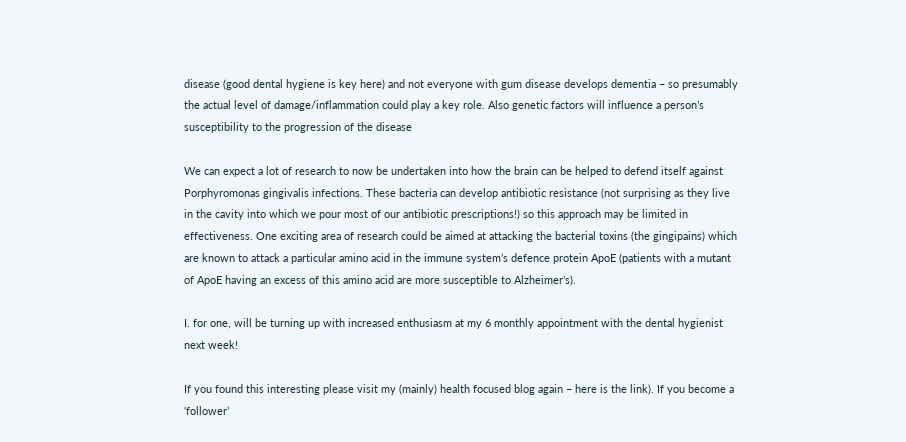disease (good dental hygiene is key here) and not everyone with gum disease develops dementia – so presumably the actual level of damage/inflammation could play a key role. Also genetic factors will influence a person’s susceptibility to the progression of the disease

We can expect a lot of research to now be undertaken into how the brain can be helped to defend itself against Porphyromonas gingivalis infections. These bacteria can develop antibiotic resistance (not surprising as they live in the cavity into which we pour most of our antibiotic prescriptions!) so this approach may be limited in effectiveness. One exciting area of research could be aimed at attacking the bacterial toxins (the gingipains) which are known to attack a particular amino acid in the immune system’s defence protein ApoE (patients with a mutant of ApoE having an excess of this amino acid are more susceptible to Alzheimer’s).

I. for one, will be turning up with increased enthusiasm at my 6 monthly appointment with the dental hygienist next week!

If you found this interesting please visit my (mainly) health focused blog again – here is the link). If you become a ‘follower’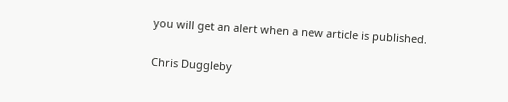you will get an alert when a new article is published.

Chris Duggleby